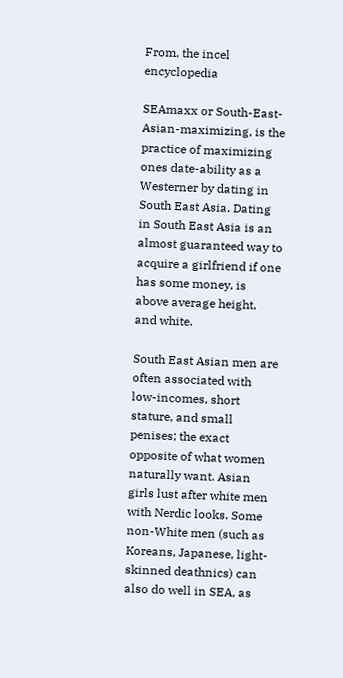From, the incel encyclopedia

SEAmaxx or South-East-Asian-maximizing, is the practice of maximizing ones date-ability as a Westerner by dating in South East Asia. Dating in South East Asia is an almost guaranteed way to acquire a girlfriend if one has some money, is above average height, and white.

South East Asian men are often associated with low-incomes, short stature, and small penises; the exact opposite of what women naturally want. Asian girls lust after white men with Nerdic looks. Some non-White men (such as Koreans, Japanese, light-skinned deathnics) can also do well in SEA, as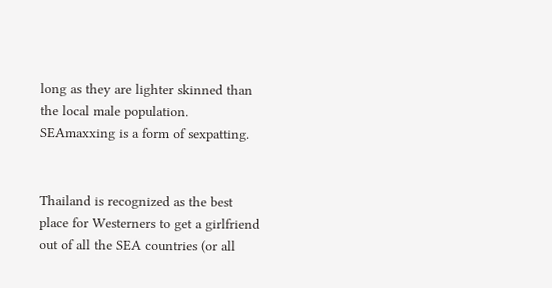long as they are lighter skinned than the local male population. SEAmaxxing is a form of sexpatting.


Thailand is recognized as the best place for Westerners to get a girlfriend out of all the SEA countries (or all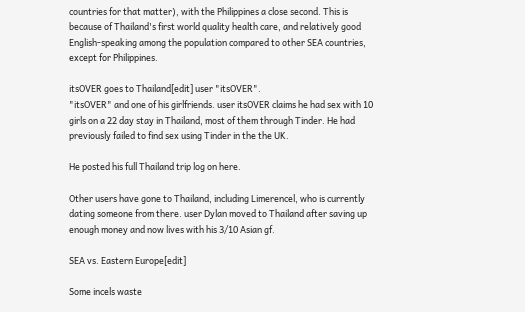countries for that matter), with the Philippines a close second. This is because of Thailand's first world quality health care, and relatively good English-speaking among the population compared to other SEA countries, except for Philippines.

itsOVER goes to Thailand[edit] user "itsOVER".
"itsOVER" and one of his girlfriends. user itsOVER claims he had sex with 10 girls on a 22 day stay in Thailand, most of them through Tinder. He had previously failed to find sex using Tinder in the the UK.

He posted his full Thailand trip log on here.

Other users have gone to Thailand, including Limerencel, who is currently dating someone from there. user Dylan moved to Thailand after saving up enough money and now lives with his 3/10 Asian gf.

SEA vs. Eastern Europe[edit]

Some incels waste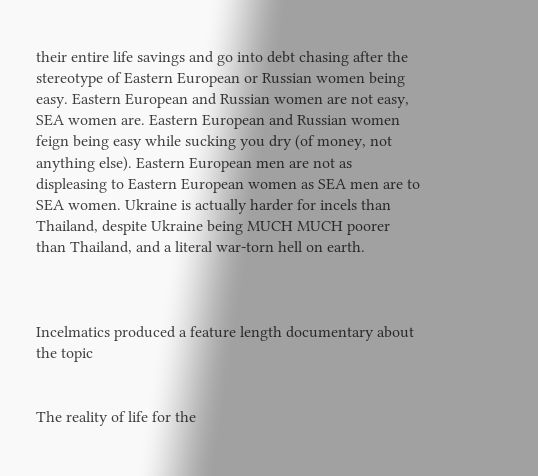their entire life savings and go into debt chasing after the stereotype of Eastern European or Russian women being easy. Eastern European and Russian women are not easy, SEA women are. Eastern European and Russian women feign being easy while sucking you dry (of money, not anything else). Eastern European men are not as displeasing to Eastern European women as SEA men are to SEA women. Ukraine is actually harder for incels than Thailand, despite Ukraine being MUCH MUCH poorer than Thailand, and a literal war-torn hell on earth.



Incelmatics produced a feature length documentary about the topic


The reality of life for the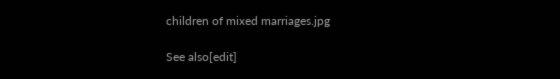children of mixed marriages.jpg

See also[edit]